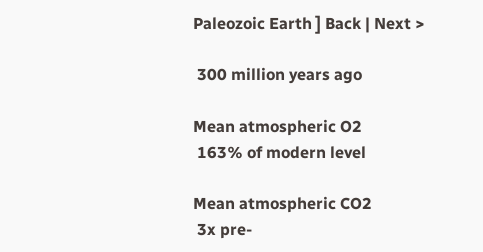Paleozoic Earth ] Back | Next >

 300 million years ago

Mean atmospheric O2
 163% of modern level

Mean atmospheric CO2
 3x pre-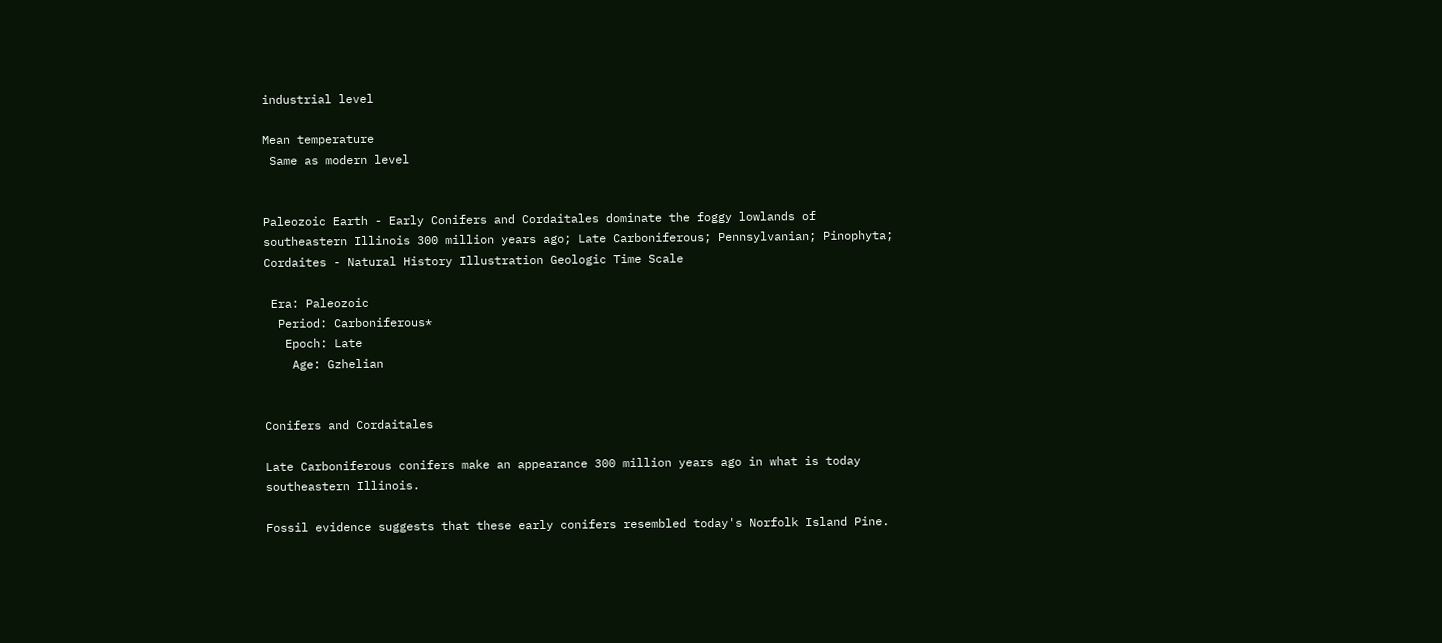industrial level

Mean temperature
 Same as modern level


Paleozoic Earth - Early Conifers and Cordaitales dominate the foggy lowlands of southeastern Illinois 300 million years ago; Late Carboniferous; Pennsylvanian; Pinophyta; Cordaites - Natural History Illustration Geologic Time Scale

 Era: Paleozoic
  Period: Carboniferous*
   Epoch: Late
    Age: Gzhelian


Conifers and Cordaitales

Late Carboniferous conifers make an appearance 300 million years ago in what is today southeastern Illinois.

Fossil evidence suggests that these early conifers resembled today's Norfolk Island Pine.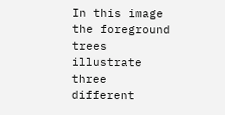In this image the foreground trees illustrate three different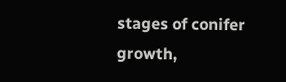stages of conifer growth,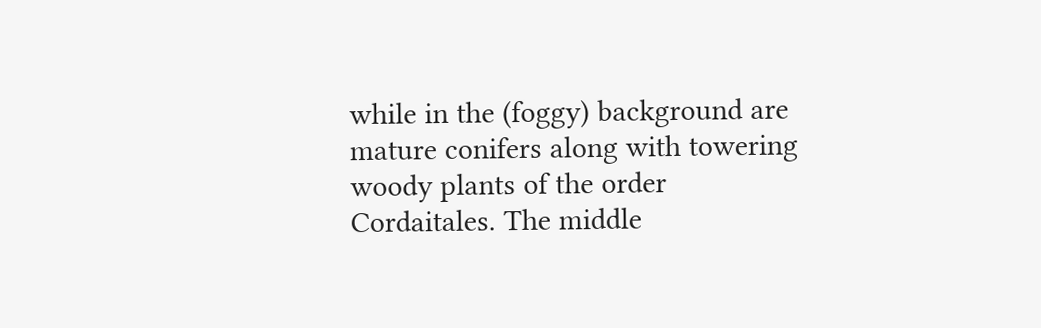while in the (foggy) background are mature conifers along with towering woody plants of the order Cordaitales. The middle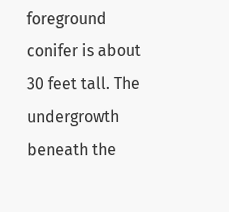foreground conifer is about 30 feet tall. The undergrowth beneath the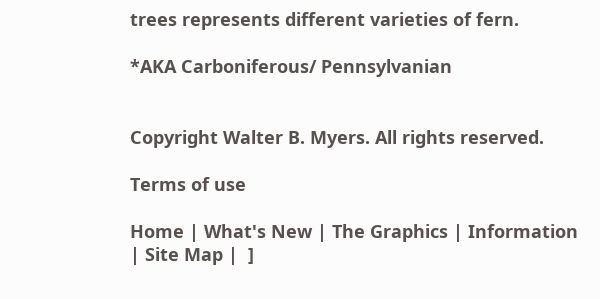trees represents different varieties of fern.

*AKA Carboniferous/ Pennsylvanian


Copyright Walter B. Myers. All rights reserved.

Terms of use

Home | What's New | The Graphics | Information | Site Map |  ]